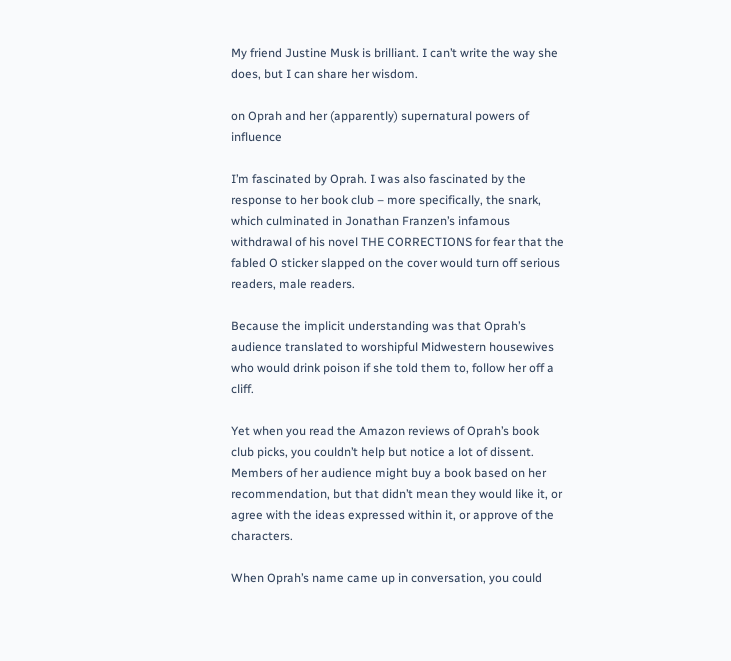My friend Justine Musk is brilliant. I can’t write the way she does, but I can share her wisdom.

on Oprah and her (apparently) supernatural powers of influence

I’m fascinated by Oprah. I was also fascinated by the response to her book club – more specifically, the snark, which culminated in Jonathan Franzen’s infamous withdrawal of his novel THE CORRECTIONS for fear that the fabled O sticker slapped on the cover would turn off serious readers, male readers.

Because the implicit understanding was that Oprah’s audience translated to worshipful Midwestern housewives who would drink poison if she told them to, follow her off a cliff.

Yet when you read the Amazon reviews of Oprah’s book club picks, you couldn’t help but notice a lot of dissent. Members of her audience might buy a book based on her recommendation, but that didn’t mean they would like it, or agree with the ideas expressed within it, or approve of the characters.

When Oprah’s name came up in conversation, you could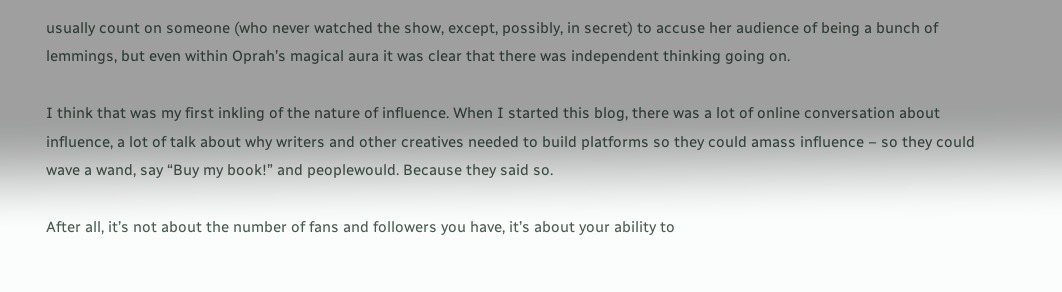usually count on someone (who never watched the show, except, possibly, in secret) to accuse her audience of being a bunch of lemmings, but even within Oprah’s magical aura it was clear that there was independent thinking going on.

I think that was my first inkling of the nature of influence. When I started this blog, there was a lot of online conversation about influence, a lot of talk about why writers and other creatives needed to build platforms so they could amass influence – so they could wave a wand, say “Buy my book!” and peoplewould. Because they said so.

After all, it’s not about the number of fans and followers you have, it’s about your ability to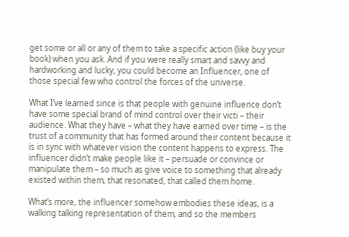get some or all or any of them to take a specific action (like buy your book) when you ask. And if you were really smart and savvy and hardworking and lucky, you could become an Influencer, one of those special few who control the forces of the universe.

What I’ve learned since is that people with genuine influence don’t have some special brand of mind control over their victi – their audience. What they have – what they have earned over time – is the trust of a community that has formed around their content because it is in sync with whatever vision the content happens to express. The influencer didn’t make people like it – persuade or convince or manipulate them – so much as give voice to something that already existed within them, that resonated, that called them home.

What’s more, the influencer somehow embodies these ideas, is a walking talking representation of them, and so the members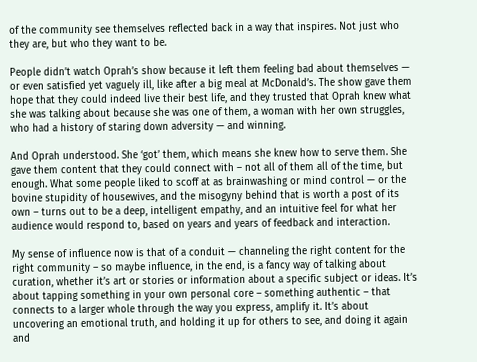of the community see themselves reflected back in a way that inspires. Not just who they are, but who they want to be.

People didn’t watch Oprah’s show because it left them feeling bad about themselves — or even satisfied yet vaguely ill, like after a big meal at McDonald’s. The show gave them hope that they could indeed live their best life, and they trusted that Oprah knew what she was talking about because she was one of them, a woman with her own struggles, who had a history of staring down adversity — and winning.

And Oprah understood. She ‘got’ them, which means she knew how to serve them. She gave them content that they could connect with – not all of them all of the time, but enough. What some people liked to scoff at as brainwashing or mind control — or the bovine stupidity of housewives, and the misogyny behind that is worth a post of its own – turns out to be a deep, intelligent empathy, and an intuitive feel for what her audience would respond to, based on years and years of feedback and interaction.

My sense of influence now is that of a conduit — channeling the right content for the right community – so maybe influence, in the end, is a fancy way of talking about curation, whether it’s art or stories or information about a specific subject or ideas. It’s about tapping something in your own personal core – something authentic – that connects to a larger whole through the way you express, amplify it. It’s about uncovering an emotional truth, and holding it up for others to see, and doing it again and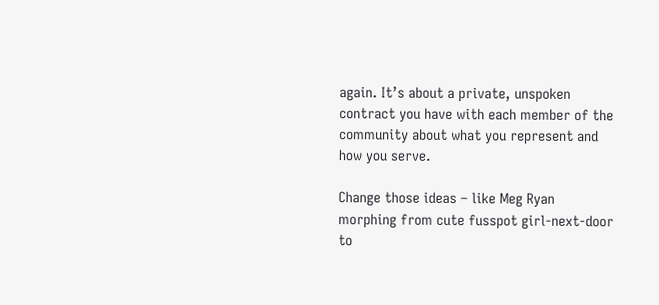again. It’s about a private, unspoken contract you have with each member of the community about what you represent and how you serve.

Change those ideas – like Meg Ryan morphing from cute fusspot girl-next-door to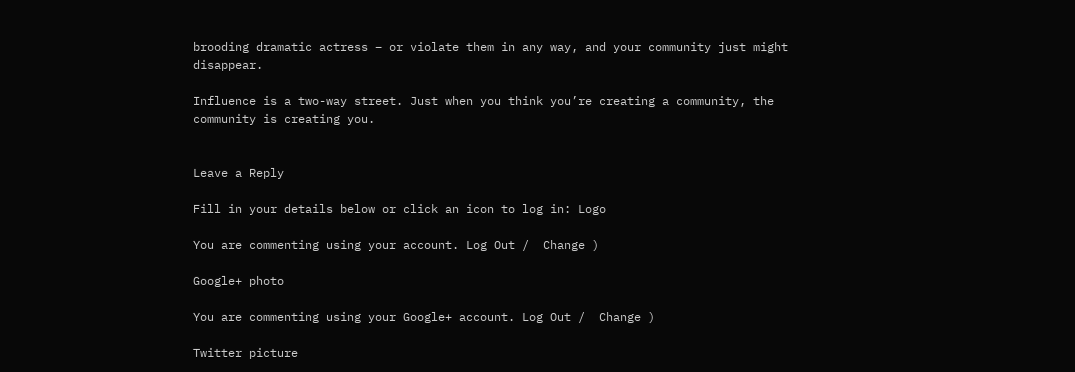brooding dramatic actress – or violate them in any way, and your community just might disappear.

Influence is a two-way street. Just when you think you’re creating a community, the community is creating you.


Leave a Reply

Fill in your details below or click an icon to log in: Logo

You are commenting using your account. Log Out /  Change )

Google+ photo

You are commenting using your Google+ account. Log Out /  Change )

Twitter picture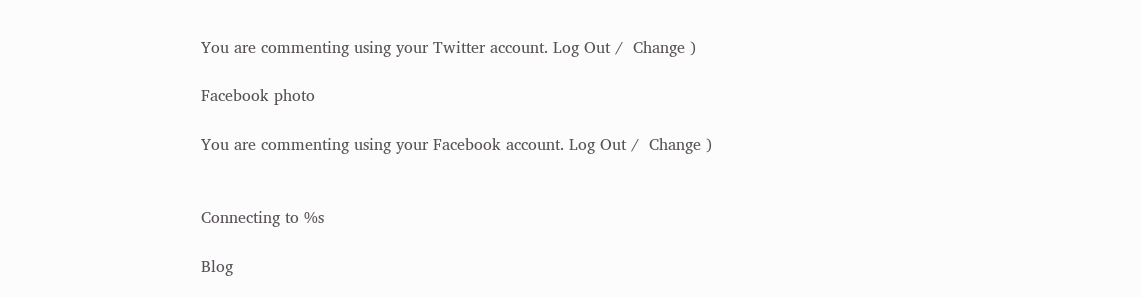You are commenting using your Twitter account. Log Out /  Change )

Facebook photo

You are commenting using your Facebook account. Log Out /  Change )


Connecting to %s

Blog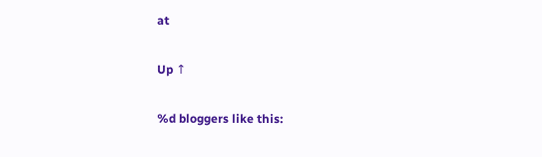at

Up ↑

%d bloggers like this: